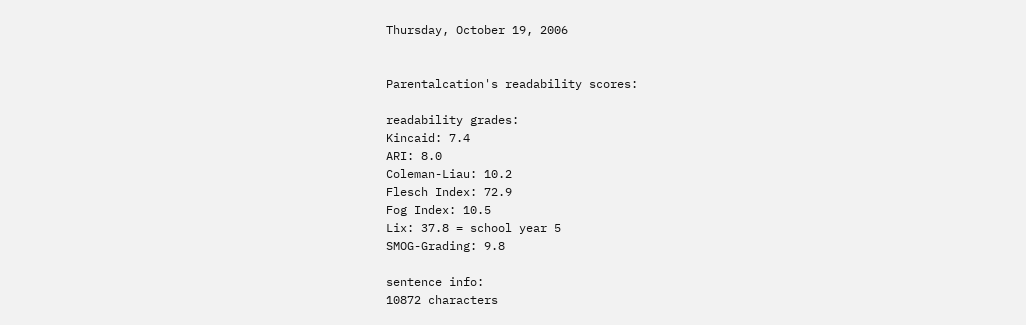Thursday, October 19, 2006


Parentalcation's readability scores:

readability grades:
Kincaid: 7.4
ARI: 8.0
Coleman-Liau: 10.2
Flesch Index: 72.9
Fog Index: 10.5
Lix: 37.8 = school year 5
SMOG-Grading: 9.8

sentence info:
10872 characters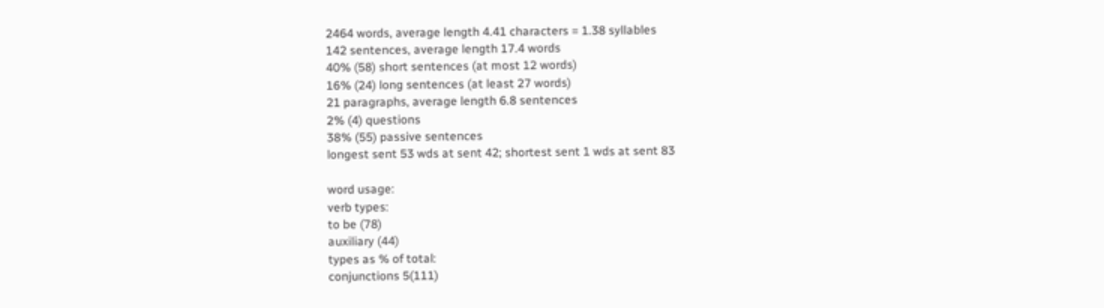2464 words, average length 4.41 characters = 1.38 syllables
142 sentences, average length 17.4 words
40% (58) short sentences (at most 12 words)
16% (24) long sentences (at least 27 words)
21 paragraphs, average length 6.8 sentences
2% (4) questions
38% (55) passive sentences
longest sent 53 wds at sent 42; shortest sent 1 wds at sent 83

word usage:
verb types:
to be (78)
auxiliary (44)
types as % of total:
conjunctions 5(111)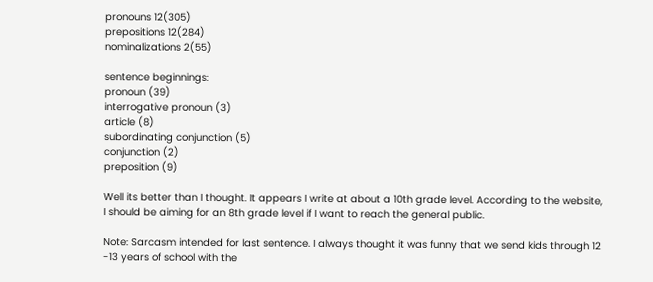pronouns 12(305)
prepositions 12(284)
nominalizations 2(55)

sentence beginnings:
pronoun (39)
interrogative pronoun (3)
article (8)
subordinating conjunction (5)
conjunction (2)
preposition (9)

Well its better than I thought. It appears I write at about a 10th grade level. According to the website, I should be aiming for an 8th grade level if I want to reach the general public.

Note: Sarcasm intended for last sentence. I always thought it was funny that we send kids through 12 -13 years of school with the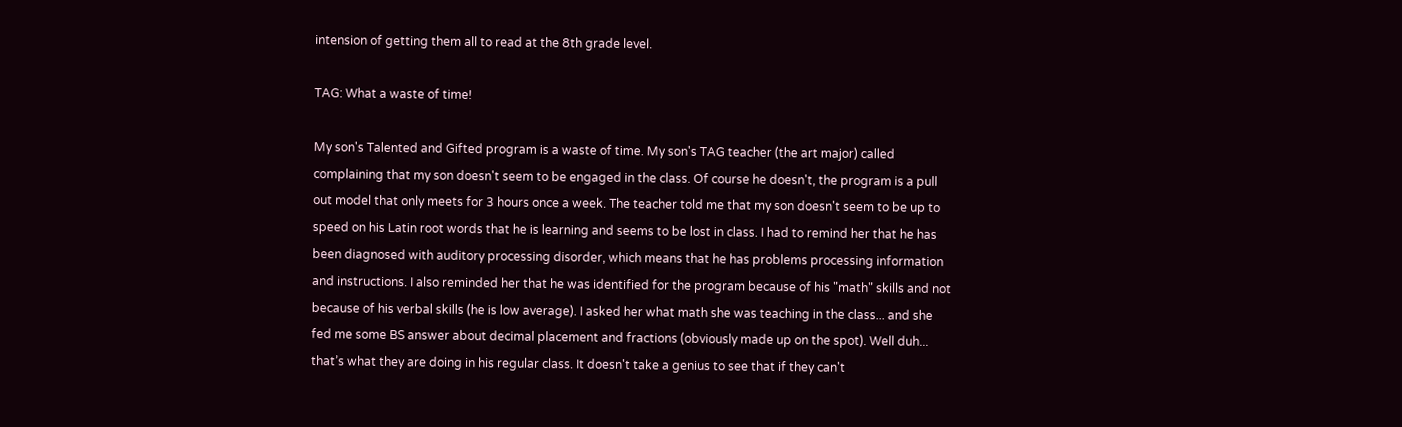intension of getting them all to read at the 8th grade level.

TAG: What a waste of time!

My son's Talented and Gifted program is a waste of time. My son's TAG teacher (the art major) called complaining that my son doesn't seem to be engaged in the class. Of course he doesn't, the program is a pull out model that only meets for 3 hours once a week. The teacher told me that my son doesn't seem to be up to speed on his Latin root words that he is learning and seems to be lost in class. I had to remind her that he has been diagnosed with auditory processing disorder, which means that he has problems processing information and instructions. I also reminded her that he was identified for the program because of his "math" skills and not because of his verbal skills (he is low average). I asked her what math she was teaching in the class... and she fed me some BS answer about decimal placement and fractions (obviously made up on the spot). Well duh... that’s what they are doing in his regular class. It doesn't take a genius to see that if they can't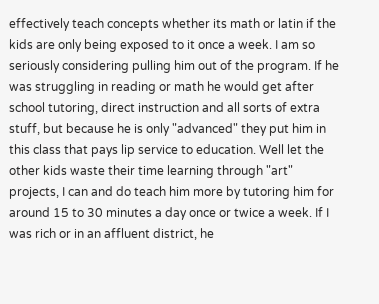effectively teach concepts whether its math or latin if the kids are only being exposed to it once a week. I am so seriously considering pulling him out of the program. If he was struggling in reading or math he would get after school tutoring, direct instruction and all sorts of extra stuff, but because he is only "advanced" they put him in this class that pays lip service to education. Well let the other kids waste their time learning through "art" projects, I can and do teach him more by tutoring him for around 15 to 30 minutes a day once or twice a week. If I was rich or in an affluent district, he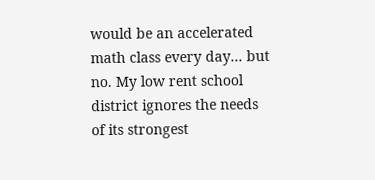would be an accelerated math class every day... but no. My low rent school district ignores the needs of its strongest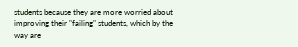students because they are more worried about improving their "failing" students, which by the way are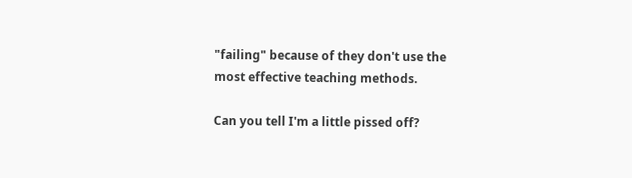"failing" because of they don't use the most effective teaching methods.

Can you tell I'm a little pissed off?